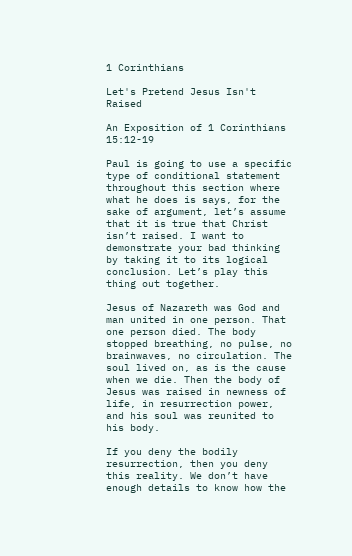1 Corinthians

Let's Pretend Jesus Isn't Raised

An Exposition of 1 Corinthians 15:12-19

Paul is going to use a specific type of conditional statement throughout this section where what he does is says, for the sake of argument, let’s assume that it is true that Christ isn’t raised. I want to demonstrate your bad thinking by taking it to its logical conclusion. Let’s play this thing out together.

Jesus of Nazareth was God and man united in one person. That one person died. The body stopped breathing, no pulse, no brainwaves, no circulation. The soul lived on, as is the cause when we die. Then the body of Jesus was raised in newness of life, in resurrection power, and his soul was reunited to his body.

If you deny the bodily resurrection, then you deny this reality. We don’t have enough details to know how the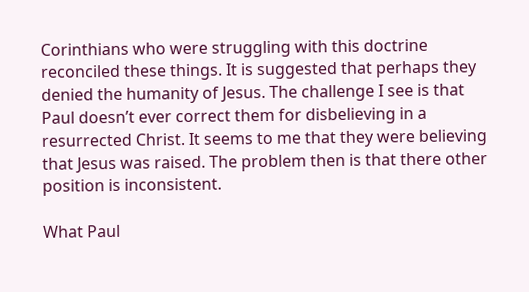Corinthians who were struggling with this doctrine reconciled these things. It is suggested that perhaps they denied the humanity of Jesus. The challenge I see is that Paul doesn’t ever correct them for disbelieving in a resurrected Christ. It seems to me that they were believing that Jesus was raised. The problem then is that there other position is inconsistent.

What Paul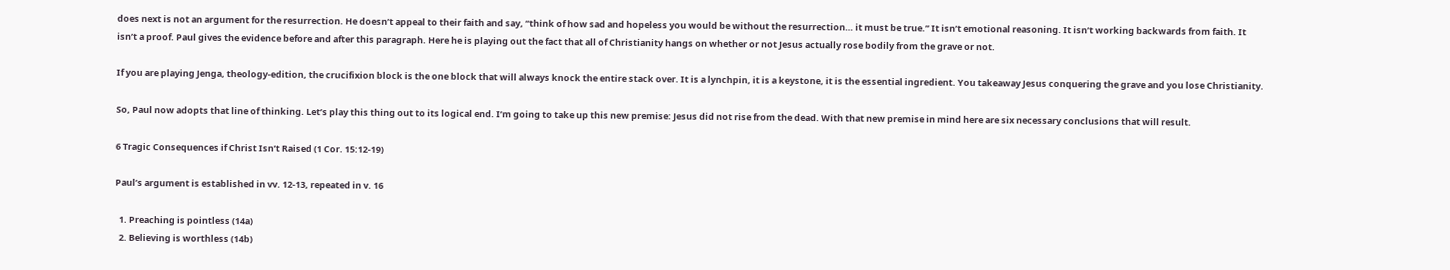does next is not an argument for the resurrection. He doesn’t appeal to their faith and say, “think of how sad and hopeless you would be without the resurrection… it must be true.” It isn’t emotional reasoning. It isn’t working backwards from faith. It isn’t a proof. Paul gives the evidence before and after this paragraph. Here he is playing out the fact that all of Christianity hangs on whether or not Jesus actually rose bodily from the grave or not.

If you are playing Jenga, theology-edition, the crucifixion block is the one block that will always knock the entire stack over. It is a lynchpin, it is a keystone, it is the essential ingredient. You takeaway Jesus conquering the grave and you lose Christianity.

So, Paul now adopts that line of thinking. Let’s play this thing out to its logical end. I’m going to take up this new premise: Jesus did not rise from the dead. With that new premise in mind here are six necessary conclusions that will result.

6 Tragic Consequences if Christ Isn’t Raised (1 Cor. 15:12-19)

Paul’s argument is established in vv. 12-13, repeated in v. 16

  1. Preaching is pointless (14a)
  2. Believing is worthless (14b)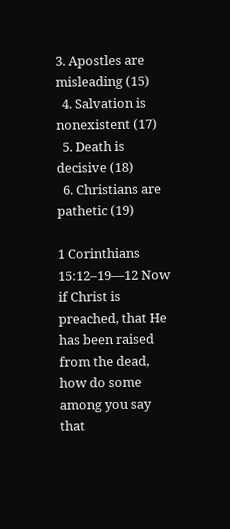3. Apostles are misleading (15)
  4. Salvation is nonexistent (17)
  5. Death is decisive (18)
  6. Christians are pathetic (19)

1 Corinthians 15:12–19—12 Now if Christ is preached, that He has been raised from the dead, how do some among you say that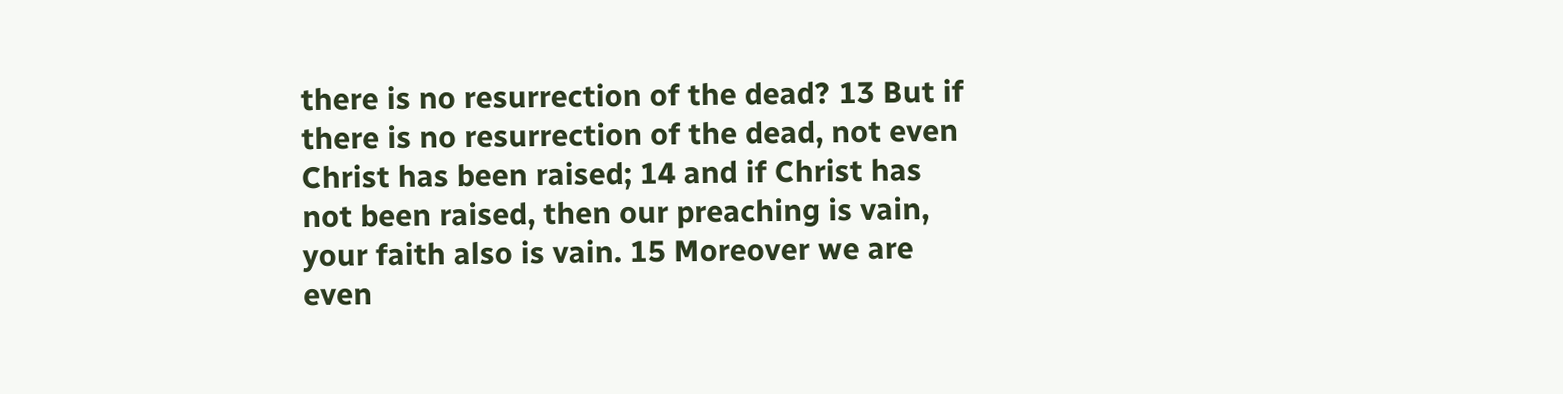there is no resurrection of the dead? 13 But if there is no resurrection of the dead, not even Christ has been raised; 14 and if Christ has not been raised, then our preaching is vain, your faith also is vain. 15 Moreover we are even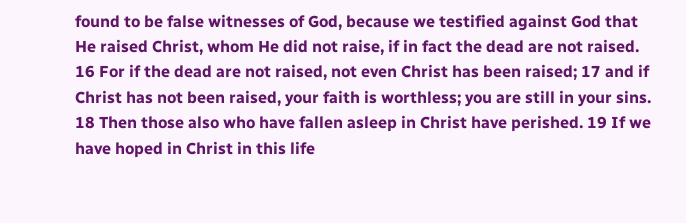found to be false witnesses of God, because we testified against God that He raised Christ, whom He did not raise, if in fact the dead are not raised. 16 For if the dead are not raised, not even Christ has been raised; 17 and if Christ has not been raised, your faith is worthless; you are still in your sins. 18 Then those also who have fallen asleep in Christ have perished. 19 If we have hoped in Christ in this life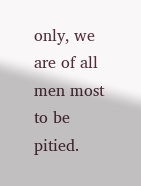only, we are of all men most to be pitied.